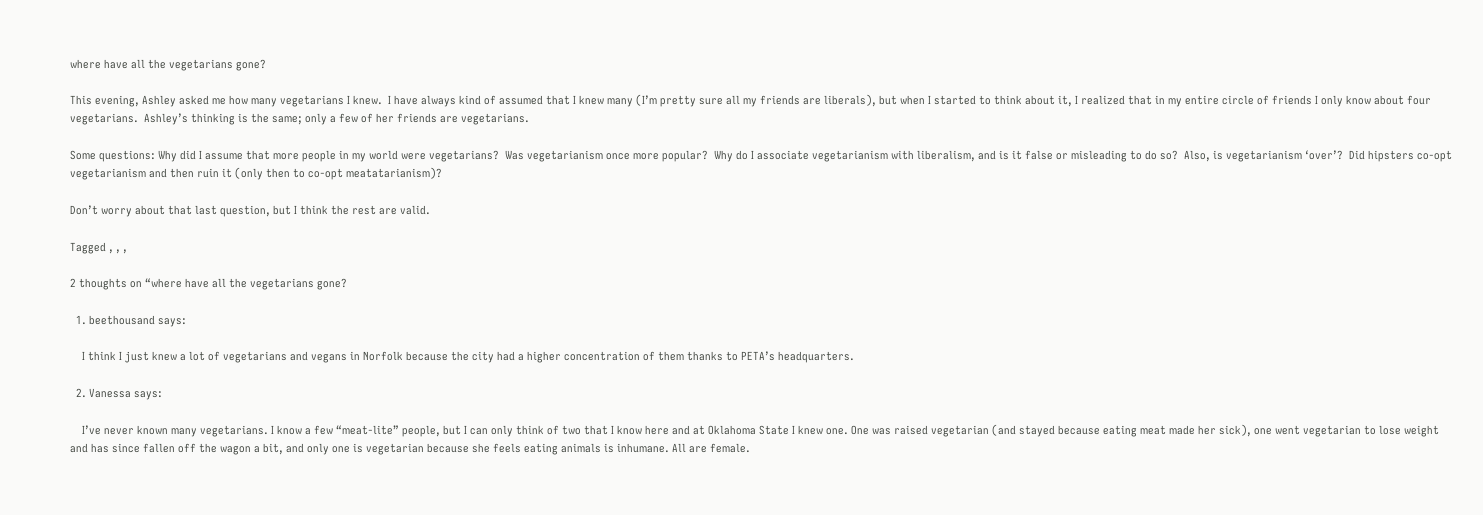where have all the vegetarians gone?

This evening, Ashley asked me how many vegetarians I knew.  I have always kind of assumed that I knew many (I’m pretty sure all my friends are liberals), but when I started to think about it, I realized that in my entire circle of friends I only know about four vegetarians.  Ashley’s thinking is the same; only a few of her friends are vegetarians.

Some questions: Why did I assume that more people in my world were vegetarians?  Was vegetarianism once more popular?  Why do I associate vegetarianism with liberalism, and is it false or misleading to do so?  Also, is vegetarianism ‘over’?  Did hipsters co-opt vegetarianism and then ruin it (only then to co-opt meatatarianism)?

Don’t worry about that last question, but I think the rest are valid.

Tagged , , ,

2 thoughts on “where have all the vegetarians gone?

  1. beethousand says:

    I think I just knew a lot of vegetarians and vegans in Norfolk because the city had a higher concentration of them thanks to PETA’s headquarters.

  2. Vanessa says:

    I’ve never known many vegetarians. I know a few “meat-lite” people, but I can only think of two that I know here and at Oklahoma State I knew one. One was raised vegetarian (and stayed because eating meat made her sick), one went vegetarian to lose weight and has since fallen off the wagon a bit, and only one is vegetarian because she feels eating animals is inhumane. All are female.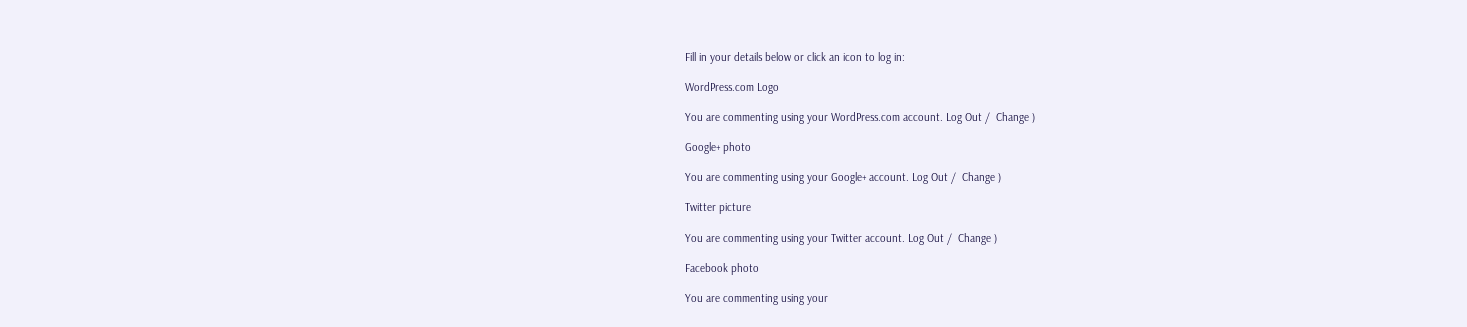Fill in your details below or click an icon to log in:

WordPress.com Logo

You are commenting using your WordPress.com account. Log Out /  Change )

Google+ photo

You are commenting using your Google+ account. Log Out /  Change )

Twitter picture

You are commenting using your Twitter account. Log Out /  Change )

Facebook photo

You are commenting using your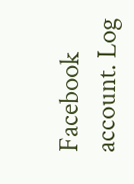Facebook account. Log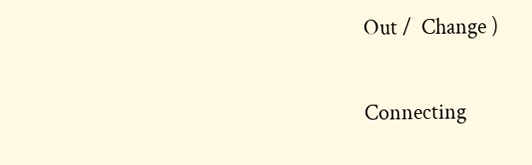Out /  Change )


Connecting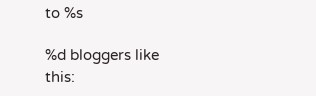to %s

%d bloggers like this: